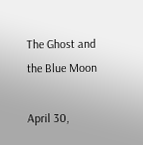The Ghost and the Blue Moon

April 30,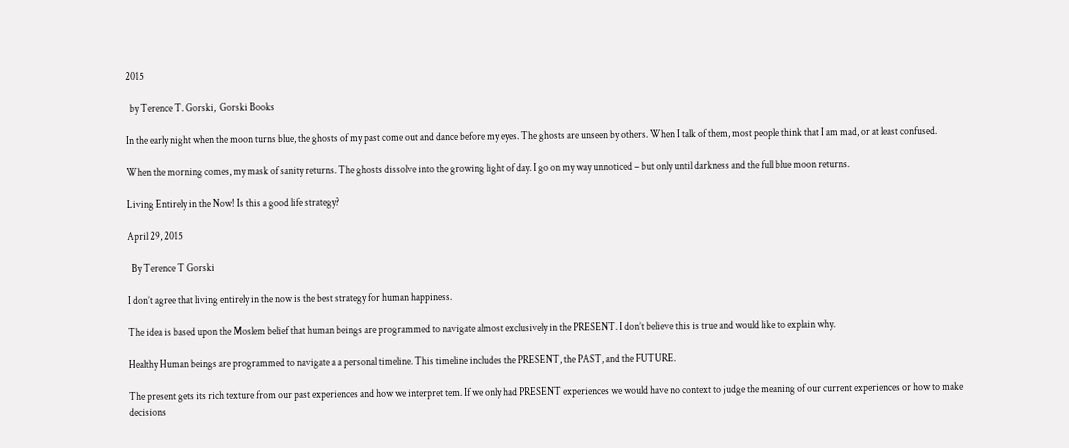2015

  by Terence T. Gorski,  Gorski Books

In the early night when the moon turns blue, the ghosts of my past come out and dance before my eyes. The ghosts are unseen by others. When I talk of them, most people think that I am mad, or at least confused.

When the morning comes, my mask of sanity returns. The ghosts dissolve into the growing light of day. I go on my way unnoticed – but only until darkness and the full blue moon returns.

Living Entirely in the Now! Is this a good life strategy?

April 29, 2015

  By Terence T Gorski

I don’t agree that living entirely in the now is the best strategy for human happiness.

The idea is based upon the Moslem belief that human beings are programmed to navigate almost exclusively in the PRESENT. I don’t believe this is true and would like to explain why.

Healthy Human beings are programmed to navigate a a personal timeline. This timeline includes the PRESENT, the PAST, and the FUTURE.

The present gets its rich texture from our past experiences and how we interpret tem. If we only had PRESENT experiences we would have no context to judge the meaning of our current experiences or how to make decisions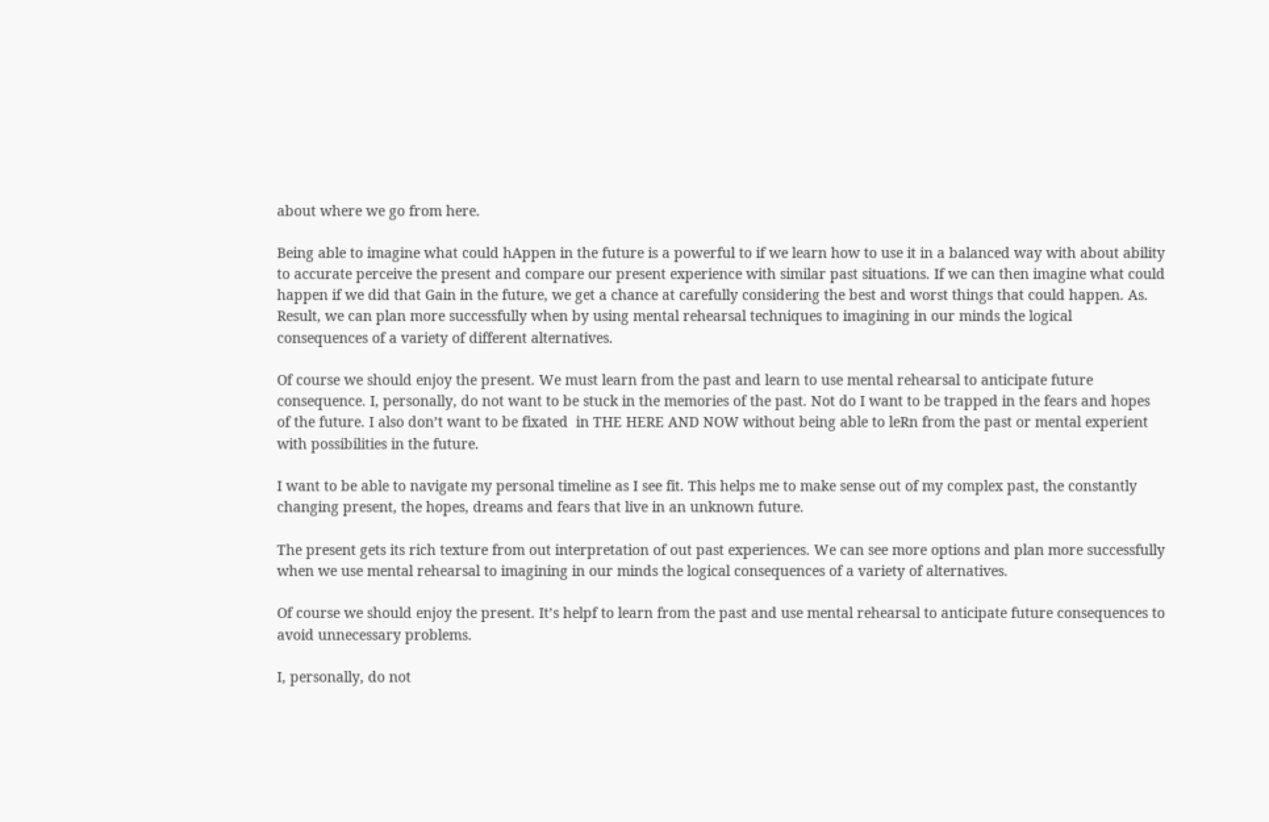about where we go from here.

Being able to imagine what could hAppen in the future is a powerful to if we learn how to use it in a balanced way with about ability to accurate perceive the present and compare our present experience with similar past situations. If we can then imagine what could happen if we did that Gain in the future, we get a chance at carefully considering the best and worst things that could happen. As. Result, we can plan more successfully when by using mental rehearsal techniques to imagining in our minds the logical consequences of a variety of different alternatives.

Of course we should enjoy the present. We must learn from the past and learn to use mental rehearsal to anticipate future consequence. I, personally, do not want to be stuck in the memories of the past. Not do I want to be trapped in the fears and hopes of the future. I also don’t want to be fixated  in THE HERE AND NOW without being able to leRn from the past or mental experient with possibilities in the future.

I want to be able to navigate my personal timeline as I see fit. This helps me to make sense out of my complex past, the constantly changing present, the hopes, dreams and fears that live in an unknown future.

The present gets its rich texture from out interpretation of out past experiences. We can see more options and plan more successfully when we use mental rehearsal to imagining in our minds the logical consequences of a variety of alternatives.

Of course we should enjoy the present. It’s helpf to learn from the past and use mental rehearsal to anticipate future consequences to avoid unnecessary problems.

I, personally, do not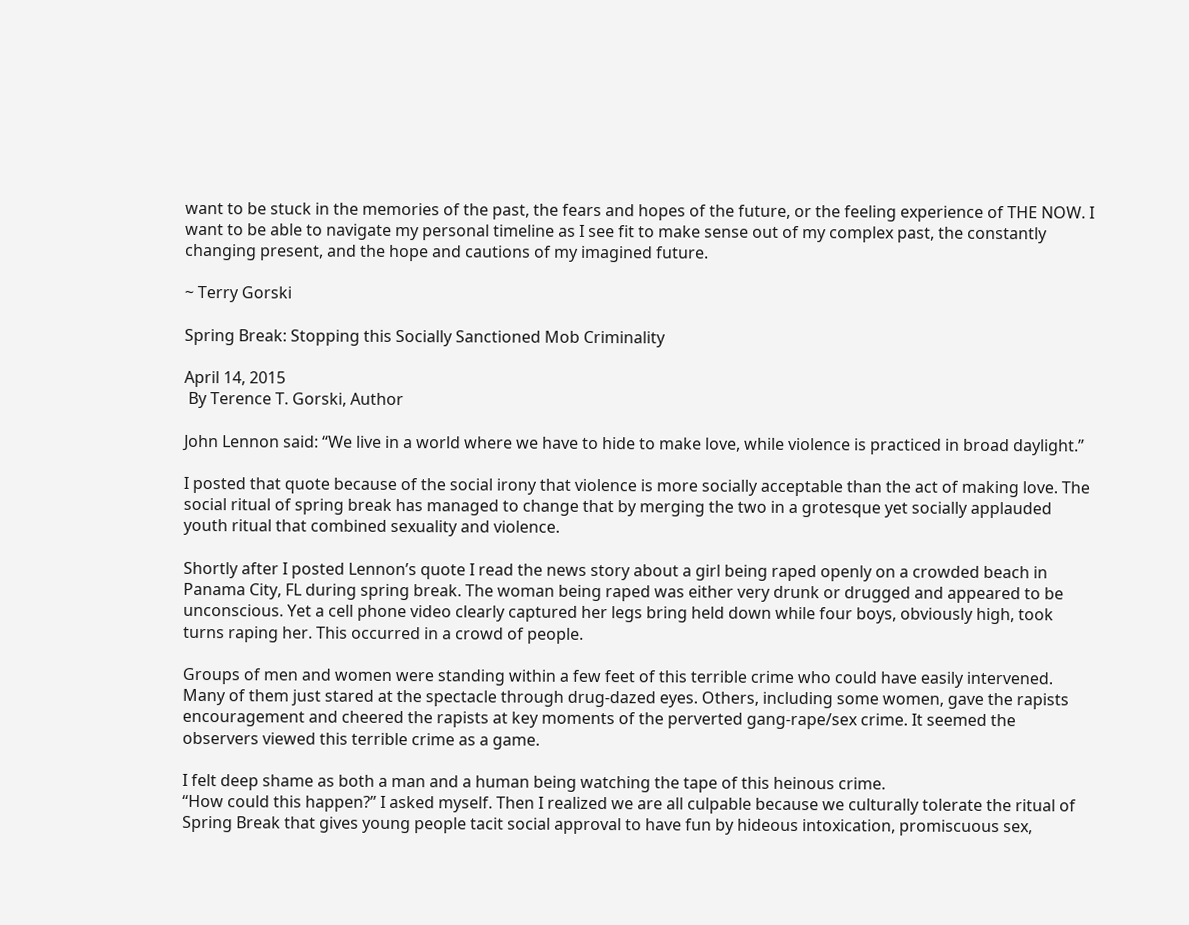want to be stuck in the memories of the past, the fears and hopes of the future, or the feeling experience of THE NOW. I want to be able to navigate my personal timeline as I see fit to make sense out of my complex past, the constantly changing present, and the hope and cautions of my imagined future.

~ Terry Gorski

Spring Break: Stopping this Socially Sanctioned Mob Criminality

April 14, 2015
 By Terence T. Gorski, Author

John Lennon said: “We live in a world where we have to hide to make love, while violence is practiced in broad daylight.”

I posted that quote because of the social irony that violence is more socially acceptable than the act of making love. The social ritual of spring break has managed to change that by merging the two in a grotesque yet socially applauded youth ritual that combined sexuality and violence.

Shortly after I posted Lennon’s quote I read the news story about a girl being raped openly on a crowded beach in Panama City, FL during spring break. The woman being raped was either very drunk or drugged and appeared to be unconscious. Yet a cell phone video clearly captured her legs bring held down while four boys, obviously high, took turns raping her. This occurred in a crowd of people.

Groups of men and women were standing within a few feet of this terrible crime who could have easily intervened. Many of them just stared at the spectacle through drug-dazed eyes. Others, including some women, gave the rapists encouragement and cheered the rapists at key moments of the perverted gang-rape/sex crime. It seemed the observers viewed this terrible crime as a game.

I felt deep shame as both a man and a human being watching the tape of this heinous crime.
“How could this happen?” I asked myself. Then I realized we are all culpable because we culturally tolerate the ritual of Spring Break that gives young people tacit social approval to have fun by hideous intoxication, promiscuous sex,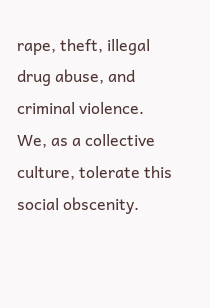rape, theft, illegal drug abuse, and criminal violence.
We, as a collective culture, tolerate this social obscenity.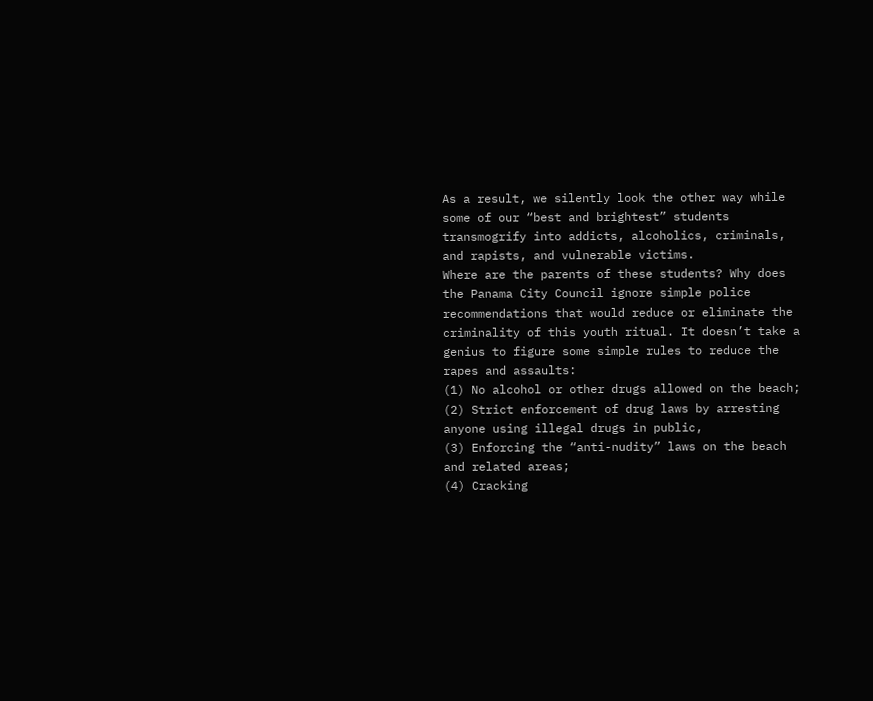As a result, we silently look the other way while some of our “best and brightest” students transmogrify into addicts, alcoholics, criminals, and rapists, and vulnerable victims.
Where are the parents of these students? Why does the Panama City Council ignore simple police recommendations that would reduce or eliminate the criminality of this youth ritual. It doesn’t take a genius to figure some simple rules to reduce the rapes and assaults:
(1) No alcohol or other drugs allowed on the beach;
(2) Strict enforcement of drug laws by arresting anyone using illegal drugs in public,
(3) Enforcing the “anti-nudity” laws on the beach and related areas;
(4) Cracking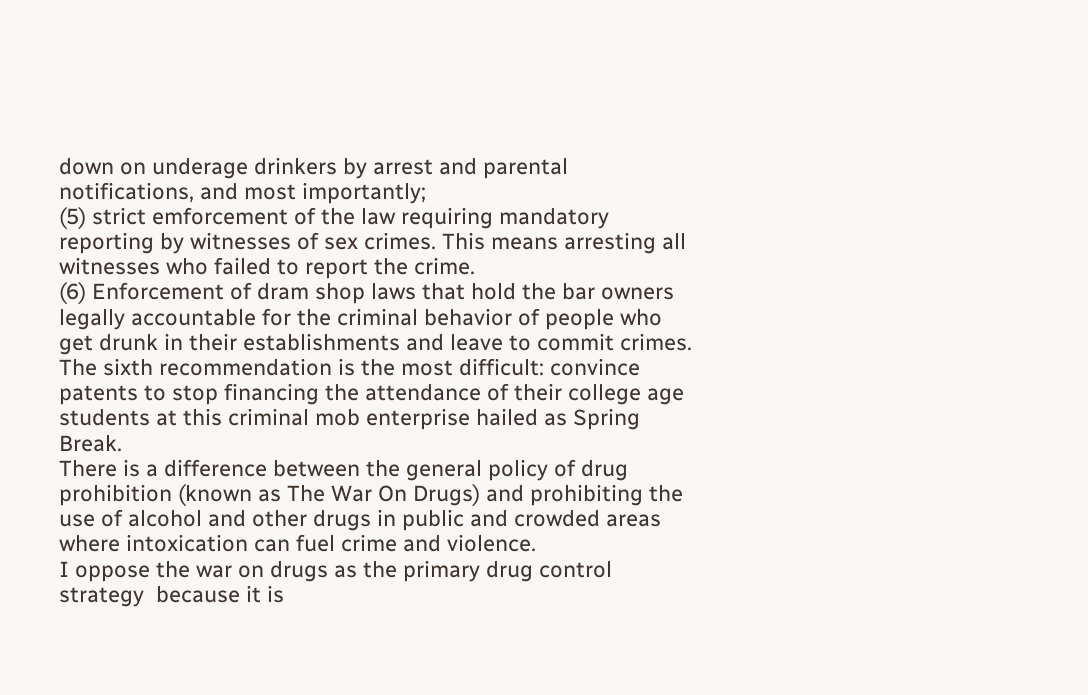down on underage drinkers by arrest and parental notifications, and most importantly;
(5) strict emforcement of the law requiring mandatory reporting by witnesses of sex crimes. This means arresting all witnesses who failed to report the crime.
(6) Enforcement of dram shop laws that hold the bar owners legally accountable for the criminal behavior of people who get drunk in their establishments and leave to commit crimes.
The sixth recommendation is the most difficult: convince patents to stop financing the attendance of their college age students at this criminal mob enterprise hailed as Spring Break.
There is a difference between the general policy of drug prohibition (known as The War On Drugs) and prohibiting the use of alcohol and other drugs in public and crowded areas where intoxication can fuel crime and violence.
I oppose the war on drugs as the primary drug control strategy  because it is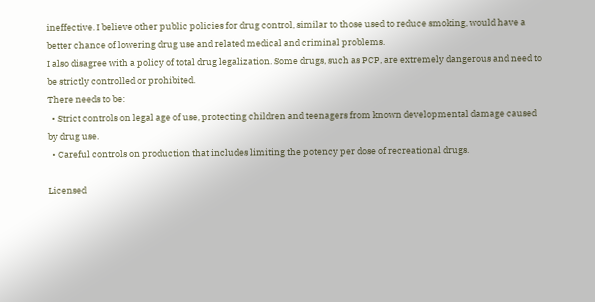ineffective. I believe other public policies for drug control, similar to those used to reduce smoking, would have a better chance of lowering drug use and related medical and criminal problems.
I also disagree with a policy of total drug legalization. Some drugs, such as PCP, are extremely dangerous and need to be strictly controlled or prohibited.
There needs to be:
  • Strict controls on legal age of use, protecting children and teenagers from known developmental damage caused by drug use.
  • Careful controls on production that includes limiting the potency per dose of recreational drugs.

Licensed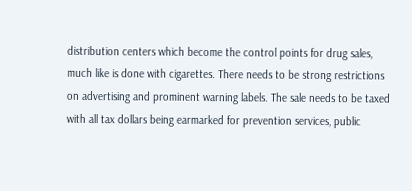distribution centers which become the control points for drug sales, much like is done with cigarettes. There needs to be strong restrictions on advertising and prominent warning labels. The sale needs to be taxed with all tax dollars being earmarked for prevention services, public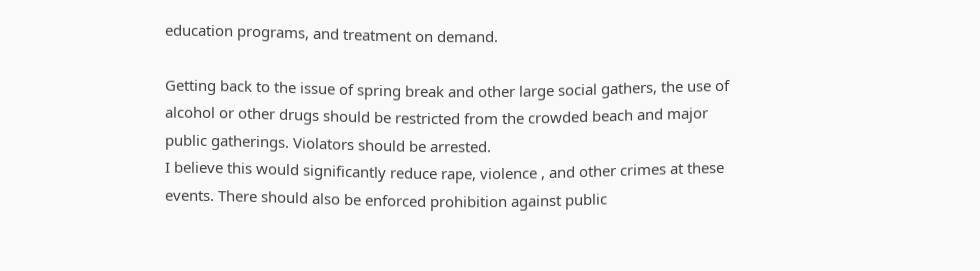education programs, and treatment on demand.

Getting back to the issue of spring break and other large social gathers, the use of alcohol or other drugs should be restricted from the crowded beach and major public gatherings. Violators should be arrested.
I believe this would significantly reduce rape, violence , and other crimes at these events. There should also be enforced prohibition against public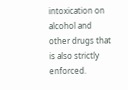intoxication on alcohol and other drugs that is also strictly enforced.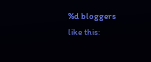%d bloggers like this: